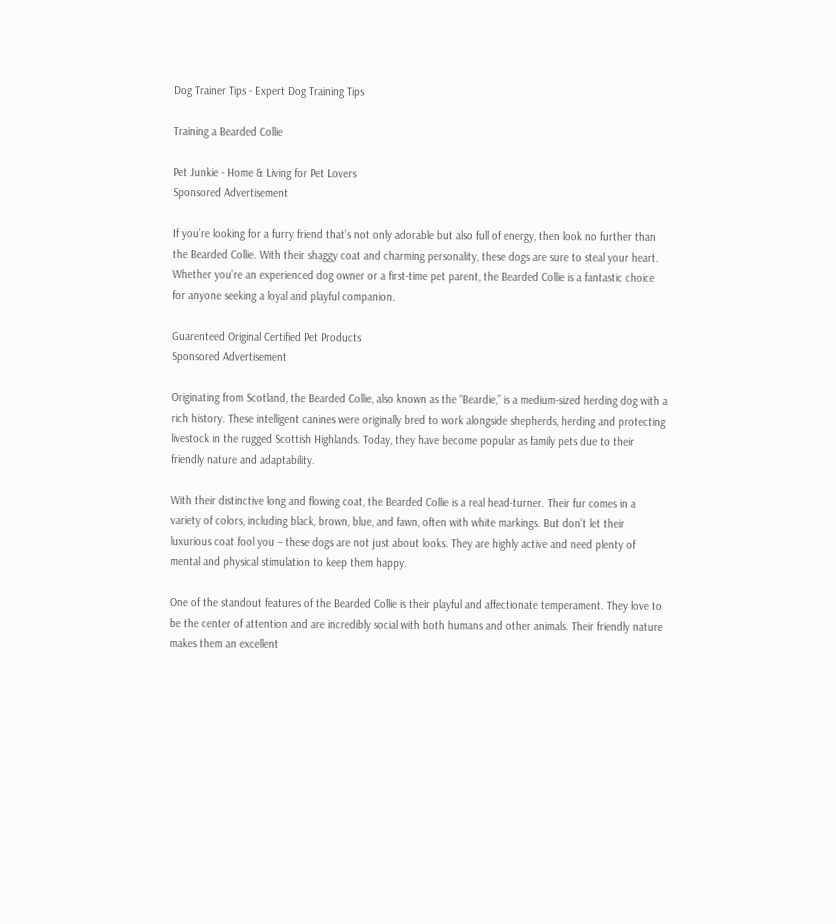Dog Trainer Tips - Expert Dog Training Tips

Training a Bearded Collie

Pet Junkie - Home & Living for Pet Lovers
Sponsored Advertisement

If you’re looking for a furry friend that’s not only adorable but also full of energy, then look no further than the Bearded Collie. With their shaggy coat and charming personality, these dogs are sure to steal your heart. Whether you’re an experienced dog owner or a first-time pet parent, the Bearded Collie is a fantastic choice for anyone seeking a loyal and playful companion.

Guarenteed Original Certified Pet Products
Sponsored Advertisement

Originating from Scotland, the Bearded Collie, also known as the “Beardie,” is a medium-sized herding dog with a rich history. These intelligent canines were originally bred to work alongside shepherds, herding and protecting livestock in the rugged Scottish Highlands. Today, they have become popular as family pets due to their friendly nature and adaptability.

With their distinctive long and flowing coat, the Bearded Collie is a real head-turner. Their fur comes in a variety of colors, including black, brown, blue, and fawn, often with white markings. But don’t let their luxurious coat fool you – these dogs are not just about looks. They are highly active and need plenty of mental and physical stimulation to keep them happy.

One of the standout features of the Bearded Collie is their playful and affectionate temperament. They love to be the center of attention and are incredibly social with both humans and other animals. Their friendly nature makes them an excellent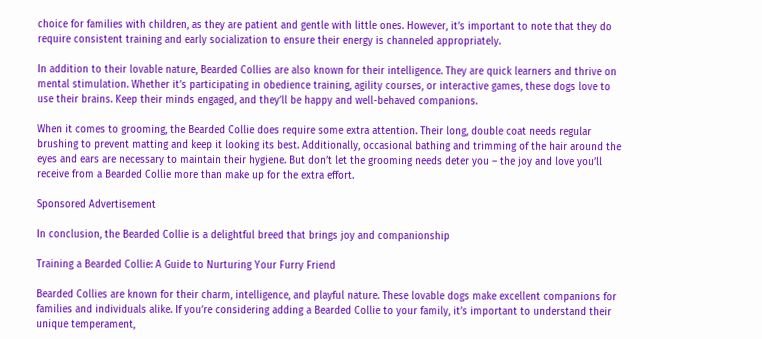choice for families with children, as they are patient and gentle with little ones. However, it’s important to note that they do require consistent training and early socialization to ensure their energy is channeled appropriately.

In addition to their lovable nature, Bearded Collies are also known for their intelligence. They are quick learners and thrive on mental stimulation. Whether it’s participating in obedience training, agility courses, or interactive games, these dogs love to use their brains. Keep their minds engaged, and they’ll be happy and well-behaved companions.

When it comes to grooming, the Bearded Collie does require some extra attention. Their long, double coat needs regular brushing to prevent matting and keep it looking its best. Additionally, occasional bathing and trimming of the hair around the eyes and ears are necessary to maintain their hygiene. But don’t let the grooming needs deter you – the joy and love you’ll receive from a Bearded Collie more than make up for the extra effort.

Sponsored Advertisement

In conclusion, the Bearded Collie is a delightful breed that brings joy and companionship

Training a Bearded Collie: A Guide to Nurturing Your Furry Friend

Bearded Collies are known for their charm, intelligence, and playful nature. These lovable dogs make excellent companions for families and individuals alike. If you’re considering adding a Bearded Collie to your family, it’s important to understand their unique temperament,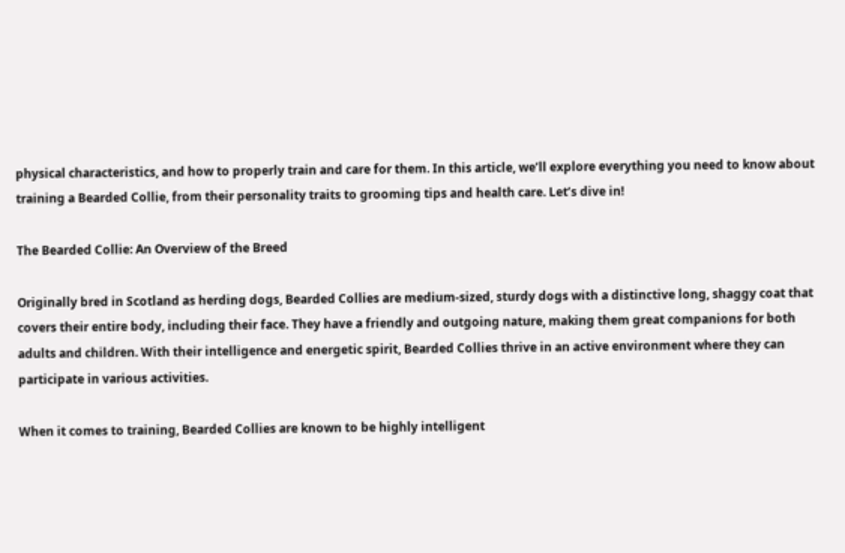physical characteristics, and how to properly train and care for them. In this article, we’ll explore everything you need to know about training a Bearded Collie, from their personality traits to grooming tips and health care. Let’s dive in!

The Bearded Collie: An Overview of the Breed

Originally bred in Scotland as herding dogs, Bearded Collies are medium-sized, sturdy dogs with a distinctive long, shaggy coat that covers their entire body, including their face. They have a friendly and outgoing nature, making them great companions for both adults and children. With their intelligence and energetic spirit, Bearded Collies thrive in an active environment where they can participate in various activities.

When it comes to training, Bearded Collies are known to be highly intelligent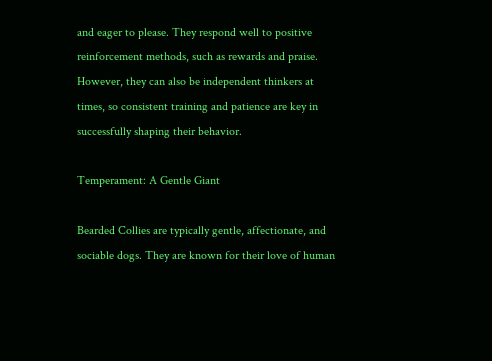and eager to please. They respond well to positive reinforcement methods, such as rewards and praise. However, they can also be independent thinkers at times, so consistent training and patience are key in successfully shaping their behavior.

Temperament: A Gentle Giant

Bearded Collies are typically gentle, affectionate, and sociable dogs. They are known for their love of human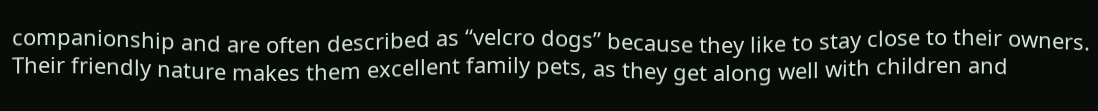companionship and are often described as “velcro dogs” because they like to stay close to their owners. Their friendly nature makes them excellent family pets, as they get along well with children and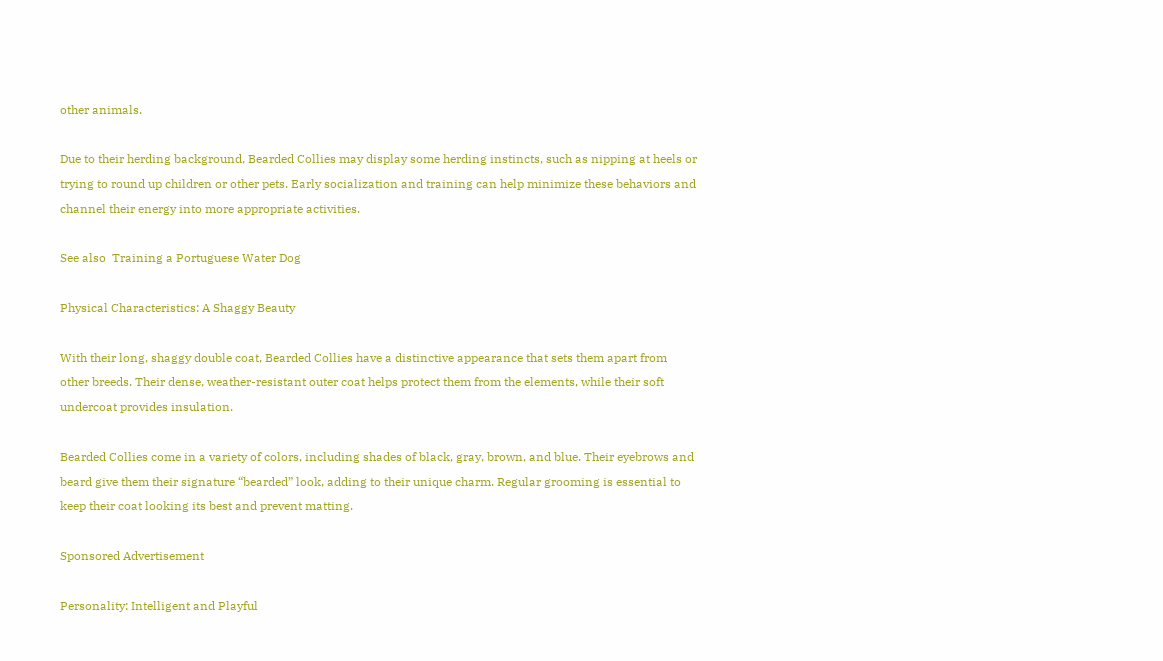other animals.

Due to their herding background, Bearded Collies may display some herding instincts, such as nipping at heels or trying to round up children or other pets. Early socialization and training can help minimize these behaviors and channel their energy into more appropriate activities.

See also  Training a Portuguese Water Dog

Physical Characteristics: A Shaggy Beauty

With their long, shaggy double coat, Bearded Collies have a distinctive appearance that sets them apart from other breeds. Their dense, weather-resistant outer coat helps protect them from the elements, while their soft undercoat provides insulation.

Bearded Collies come in a variety of colors, including shades of black, gray, brown, and blue. Their eyebrows and beard give them their signature “bearded” look, adding to their unique charm. Regular grooming is essential to keep their coat looking its best and prevent matting.

Sponsored Advertisement

Personality: Intelligent and Playful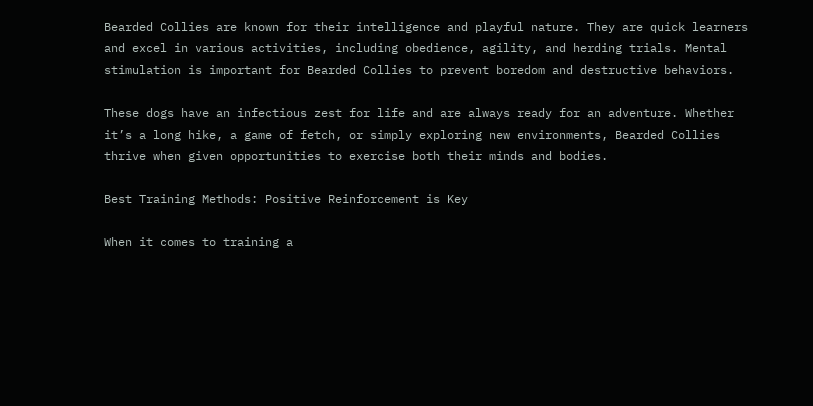Bearded Collies are known for their intelligence and playful nature. They are quick learners and excel in various activities, including obedience, agility, and herding trials. Mental stimulation is important for Bearded Collies to prevent boredom and destructive behaviors.

These dogs have an infectious zest for life and are always ready for an adventure. Whether it’s a long hike, a game of fetch, or simply exploring new environments, Bearded Collies thrive when given opportunities to exercise both their minds and bodies.

Best Training Methods: Positive Reinforcement is Key

When it comes to training a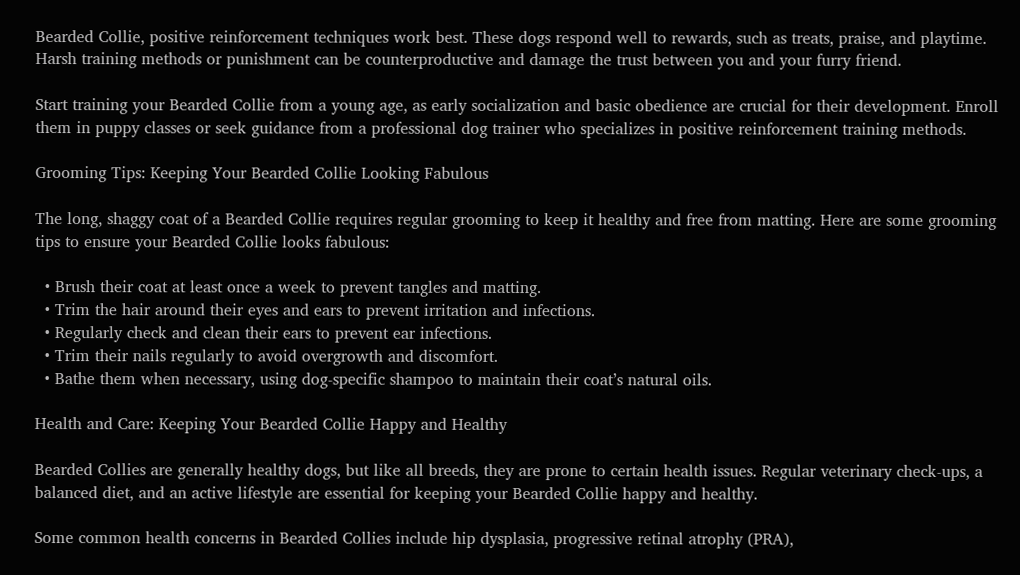Bearded Collie, positive reinforcement techniques work best. These dogs respond well to rewards, such as treats, praise, and playtime. Harsh training methods or punishment can be counterproductive and damage the trust between you and your furry friend.

Start training your Bearded Collie from a young age, as early socialization and basic obedience are crucial for their development. Enroll them in puppy classes or seek guidance from a professional dog trainer who specializes in positive reinforcement training methods.

Grooming Tips: Keeping Your Bearded Collie Looking Fabulous

The long, shaggy coat of a Bearded Collie requires regular grooming to keep it healthy and free from matting. Here are some grooming tips to ensure your Bearded Collie looks fabulous:

  • Brush their coat at least once a week to prevent tangles and matting.
  • Trim the hair around their eyes and ears to prevent irritation and infections.
  • Regularly check and clean their ears to prevent ear infections.
  • Trim their nails regularly to avoid overgrowth and discomfort.
  • Bathe them when necessary, using dog-specific shampoo to maintain their coat’s natural oils.

Health and Care: Keeping Your Bearded Collie Happy and Healthy

Bearded Collies are generally healthy dogs, but like all breeds, they are prone to certain health issues. Regular veterinary check-ups, a balanced diet, and an active lifestyle are essential for keeping your Bearded Collie happy and healthy.

Some common health concerns in Bearded Collies include hip dysplasia, progressive retinal atrophy (PRA),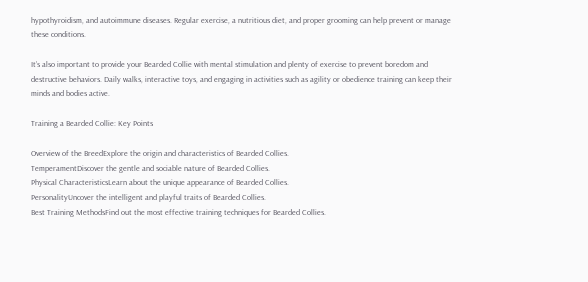hypothyroidism, and autoimmune diseases. Regular exercise, a nutritious diet, and proper grooming can help prevent or manage these conditions.

It’s also important to provide your Bearded Collie with mental stimulation and plenty of exercise to prevent boredom and destructive behaviors. Daily walks, interactive toys, and engaging in activities such as agility or obedience training can keep their minds and bodies active.

Training a Bearded Collie: Key Points

Overview of the BreedExplore the origin and characteristics of Bearded Collies.
TemperamentDiscover the gentle and sociable nature of Bearded Collies.
Physical CharacteristicsLearn about the unique appearance of Bearded Collies.
PersonalityUncover the intelligent and playful traits of Bearded Collies.
Best Training MethodsFind out the most effective training techniques for Bearded Collies.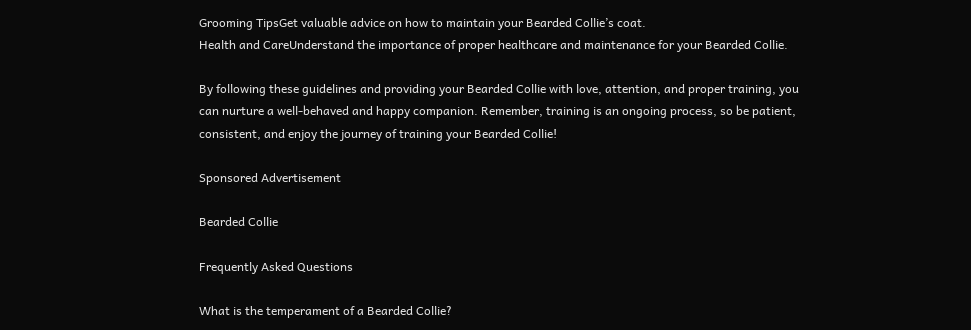Grooming TipsGet valuable advice on how to maintain your Bearded Collie’s coat.
Health and CareUnderstand the importance of proper healthcare and maintenance for your Bearded Collie.

By following these guidelines and providing your Bearded Collie with love, attention, and proper training, you can nurture a well-behaved and happy companion. Remember, training is an ongoing process, so be patient, consistent, and enjoy the journey of training your Bearded Collie!

Sponsored Advertisement

Bearded Collie

Frequently Asked Questions

What is the temperament of a Bearded Collie?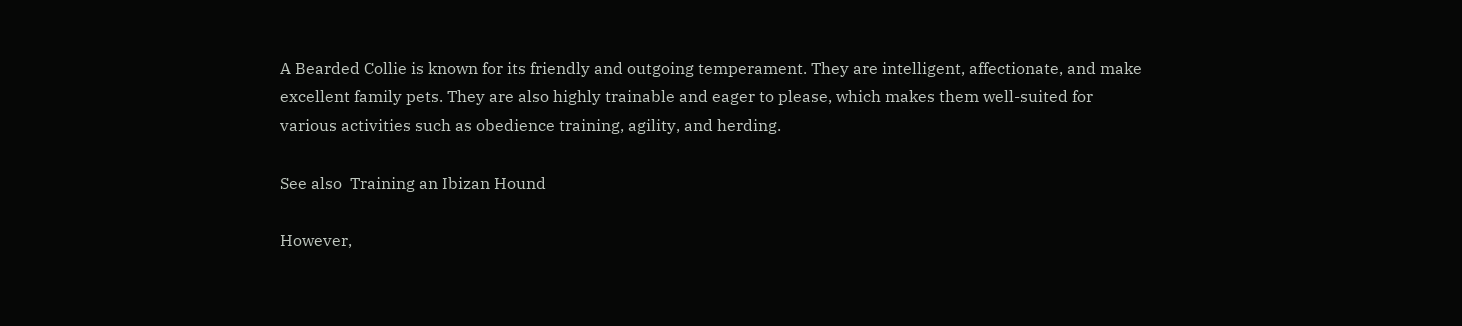A Bearded Collie is known for its friendly and outgoing temperament. They are intelligent, affectionate, and make excellent family pets. They are also highly trainable and eager to please, which makes them well-suited for various activities such as obedience training, agility, and herding.

See also  Training an Ibizan Hound

However,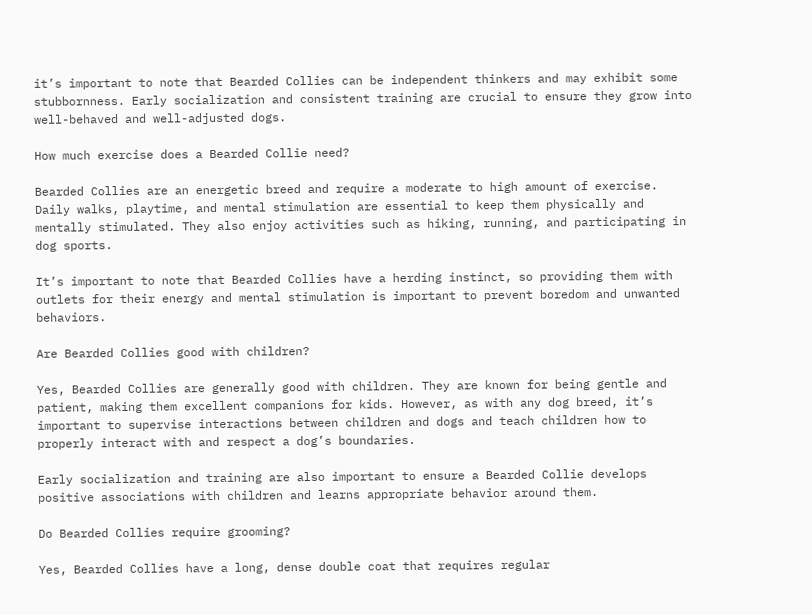it’s important to note that Bearded Collies can be independent thinkers and may exhibit some stubbornness. Early socialization and consistent training are crucial to ensure they grow into well-behaved and well-adjusted dogs.

How much exercise does a Bearded Collie need?

Bearded Collies are an energetic breed and require a moderate to high amount of exercise. Daily walks, playtime, and mental stimulation are essential to keep them physically and mentally stimulated. They also enjoy activities such as hiking, running, and participating in dog sports.

It’s important to note that Bearded Collies have a herding instinct, so providing them with outlets for their energy and mental stimulation is important to prevent boredom and unwanted behaviors.

Are Bearded Collies good with children?

Yes, Bearded Collies are generally good with children. They are known for being gentle and patient, making them excellent companions for kids. However, as with any dog breed, it’s important to supervise interactions between children and dogs and teach children how to properly interact with and respect a dog’s boundaries.

Early socialization and training are also important to ensure a Bearded Collie develops positive associations with children and learns appropriate behavior around them.

Do Bearded Collies require grooming?

Yes, Bearded Collies have a long, dense double coat that requires regular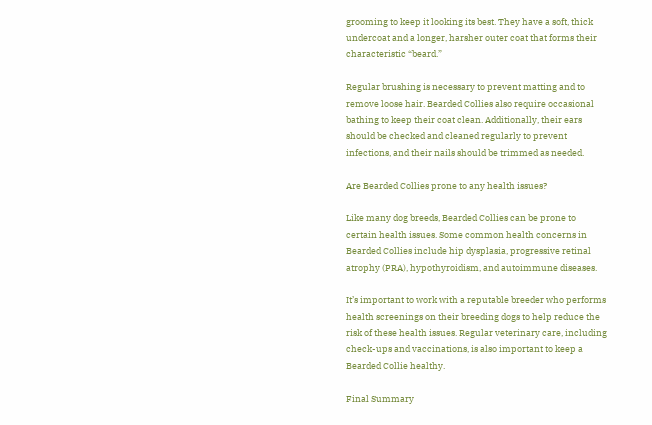grooming to keep it looking its best. They have a soft, thick undercoat and a longer, harsher outer coat that forms their characteristic “beard.”

Regular brushing is necessary to prevent matting and to remove loose hair. Bearded Collies also require occasional bathing to keep their coat clean. Additionally, their ears should be checked and cleaned regularly to prevent infections, and their nails should be trimmed as needed.

Are Bearded Collies prone to any health issues?

Like many dog breeds, Bearded Collies can be prone to certain health issues. Some common health concerns in Bearded Collies include hip dysplasia, progressive retinal atrophy (PRA), hypothyroidism, and autoimmune diseases.

It’s important to work with a reputable breeder who performs health screenings on their breeding dogs to help reduce the risk of these health issues. Regular veterinary care, including check-ups and vaccinations, is also important to keep a Bearded Collie healthy.

Final Summary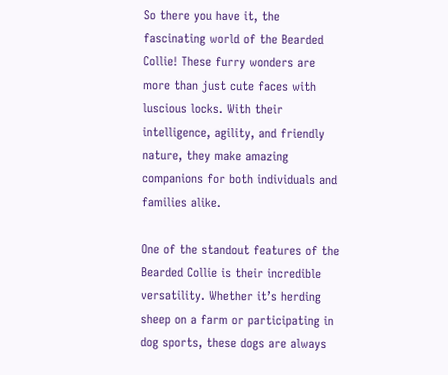So there you have it, the fascinating world of the Bearded Collie! These furry wonders are more than just cute faces with luscious locks. With their intelligence, agility, and friendly nature, they make amazing companions for both individuals and families alike.

One of the standout features of the Bearded Collie is their incredible versatility. Whether it’s herding sheep on a farm or participating in dog sports, these dogs are always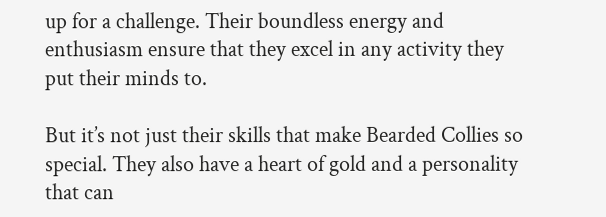up for a challenge. Their boundless energy and enthusiasm ensure that they excel in any activity they put their minds to.

But it’s not just their skills that make Bearded Collies so special. They also have a heart of gold and a personality that can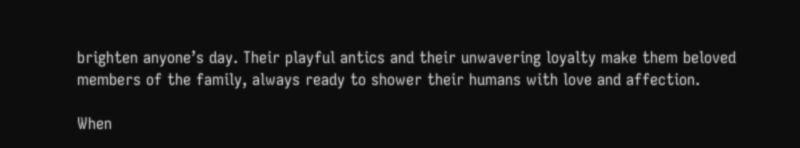brighten anyone’s day. Their playful antics and their unwavering loyalty make them beloved members of the family, always ready to shower their humans with love and affection.

When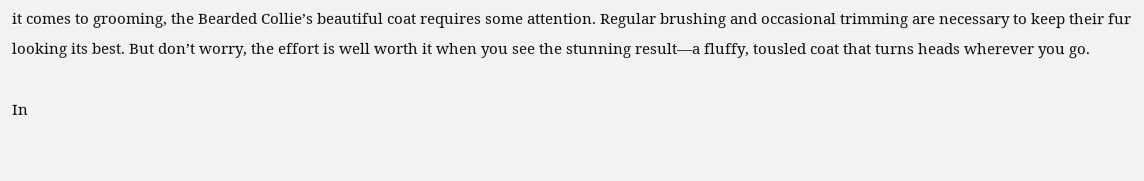it comes to grooming, the Bearded Collie’s beautiful coat requires some attention. Regular brushing and occasional trimming are necessary to keep their fur looking its best. But don’t worry, the effort is well worth it when you see the stunning result—a fluffy, tousled coat that turns heads wherever you go.

In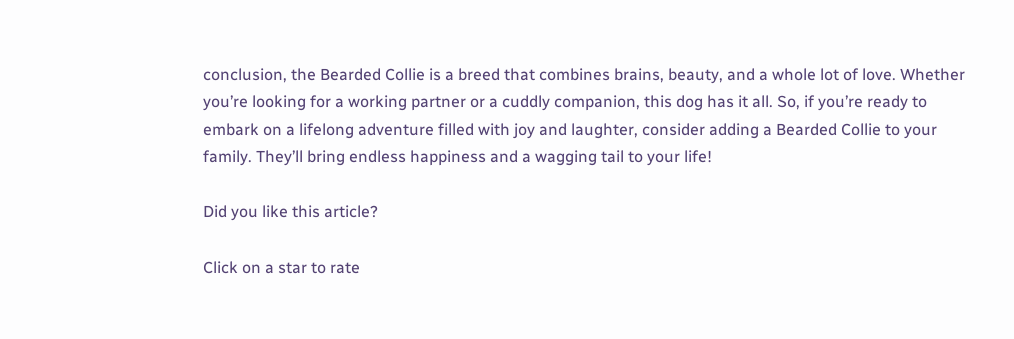conclusion, the Bearded Collie is a breed that combines brains, beauty, and a whole lot of love. Whether you’re looking for a working partner or a cuddly companion, this dog has it all. So, if you’re ready to embark on a lifelong adventure filled with joy and laughter, consider adding a Bearded Collie to your family. They’ll bring endless happiness and a wagging tail to your life!

Did you like this article?

Click on a star to rate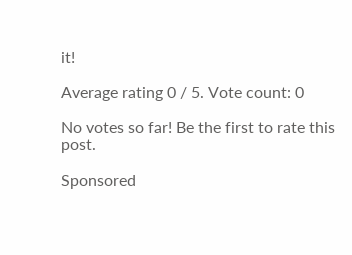it!

Average rating 0 / 5. Vote count: 0

No votes so far! Be the first to rate this post.

Sponsored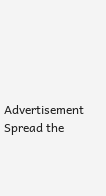Advertisement
Spread the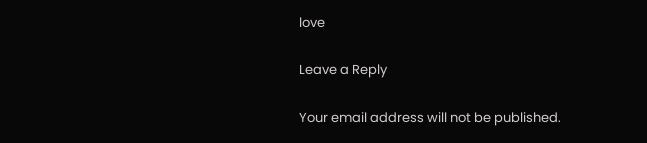love

Leave a Reply

Your email address will not be published.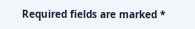Required fields are marked *